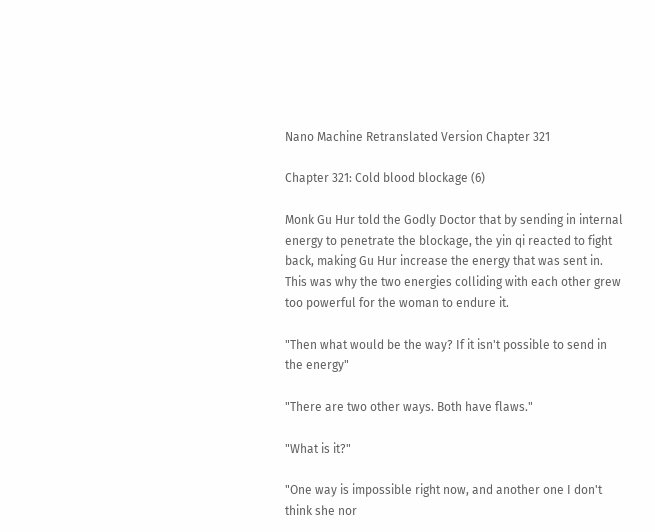Nano Machine Retranslated Version Chapter 321

Chapter 321: Cold blood blockage (6)

Monk Gu Hur told the Godly Doctor that by sending in internal energy to penetrate the blockage, the yin qi reacted to fight back, making Gu Hur increase the energy that was sent in. This was why the two energies colliding with each other grew too powerful for the woman to endure it.

"Then what would be the way? If it isn't possible to send in the energy"

"There are two other ways. Both have flaws."

"What is it?"

"One way is impossible right now, and another one I don't think she nor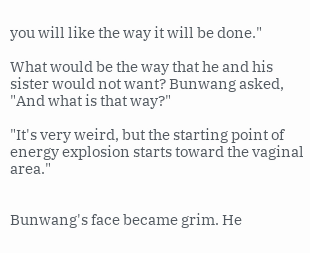you will like the way it will be done."

What would be the way that he and his sister would not want? Bunwang asked, "And what is that way?"

"It's very weird, but the starting point of energy explosion starts toward the vaginal area."


Bunwang's face became grim. He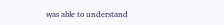was able to understand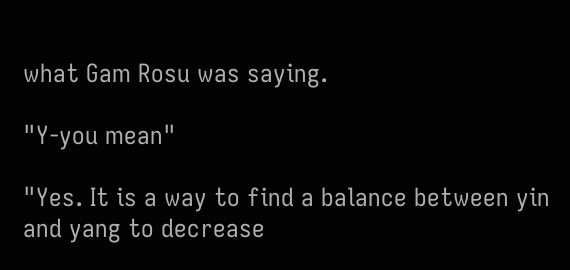what Gam Rosu was saying.

"Y-you mean"

"Yes. It is a way to find a balance between yin and yang to decrease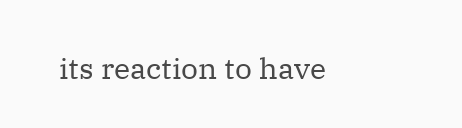its reaction to have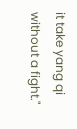it take yang qi without a fight."